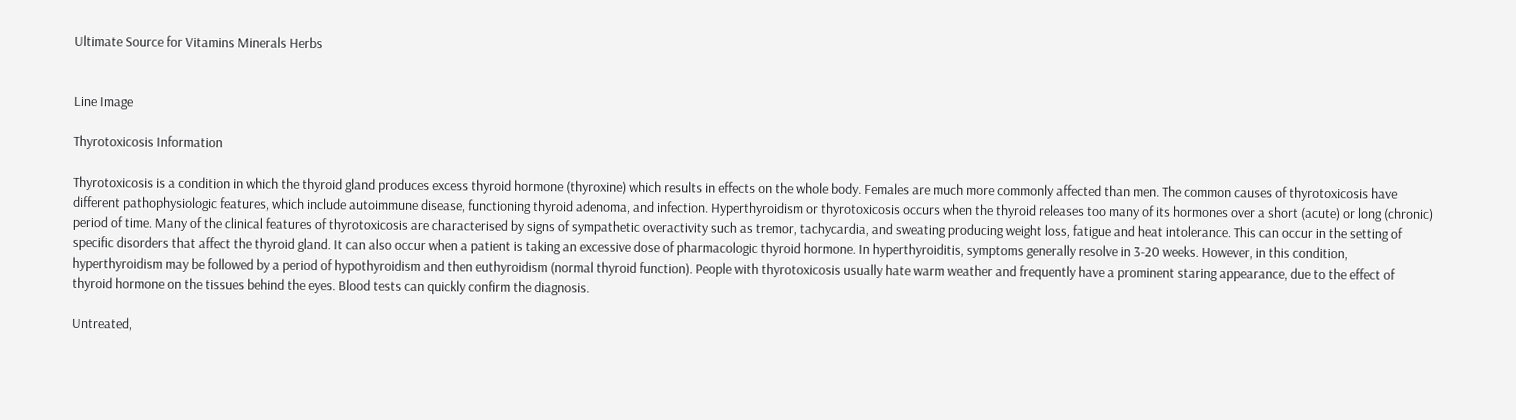Ultimate Source for Vitamins Minerals Herbs


Line Image

Thyrotoxicosis Information

Thyrotoxicosis is a condition in which the thyroid gland produces excess thyroid hormone (thyroxine) which results in effects on the whole body. Females are much more commonly affected than men. The common causes of thyrotoxicosis have different pathophysiologic features, which include autoimmune disease, functioning thyroid adenoma, and infection. Hyperthyroidism or thyrotoxicosis occurs when the thyroid releases too many of its hormones over a short (acute) or long (chronic) period of time. Many of the clinical features of thyrotoxicosis are characterised by signs of sympathetic overactivity such as tremor, tachycardia, and sweating producing weight loss, fatigue and heat intolerance. This can occur in the setting of specific disorders that affect the thyroid gland. It can also occur when a patient is taking an excessive dose of pharmacologic thyroid hormone. In hyperthyroiditis, symptoms generally resolve in 3-20 weeks. However, in this condition, hyperthyroidism may be followed by a period of hypothyroidism and then euthyroidism (normal thyroid function). People with thyrotoxicosis usually hate warm weather and frequently have a prominent staring appearance, due to the effect of thyroid hormone on the tissues behind the eyes. Blood tests can quickly confirm the diagnosis.

Untreated,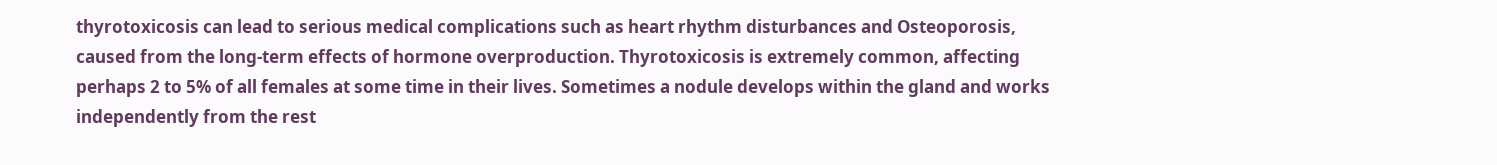thyrotoxicosis can lead to serious medical complications such as heart rhythm disturbances and Osteoporosis, caused from the long-term effects of hormone overproduction. Thyrotoxicosis is extremely common, affecting perhaps 2 to 5% of all females at some time in their lives. Sometimes a nodule develops within the gland and works independently from the rest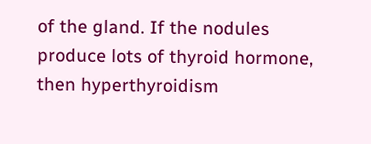of the gland. If the nodules produce lots of thyroid hormone, then hyperthyroidism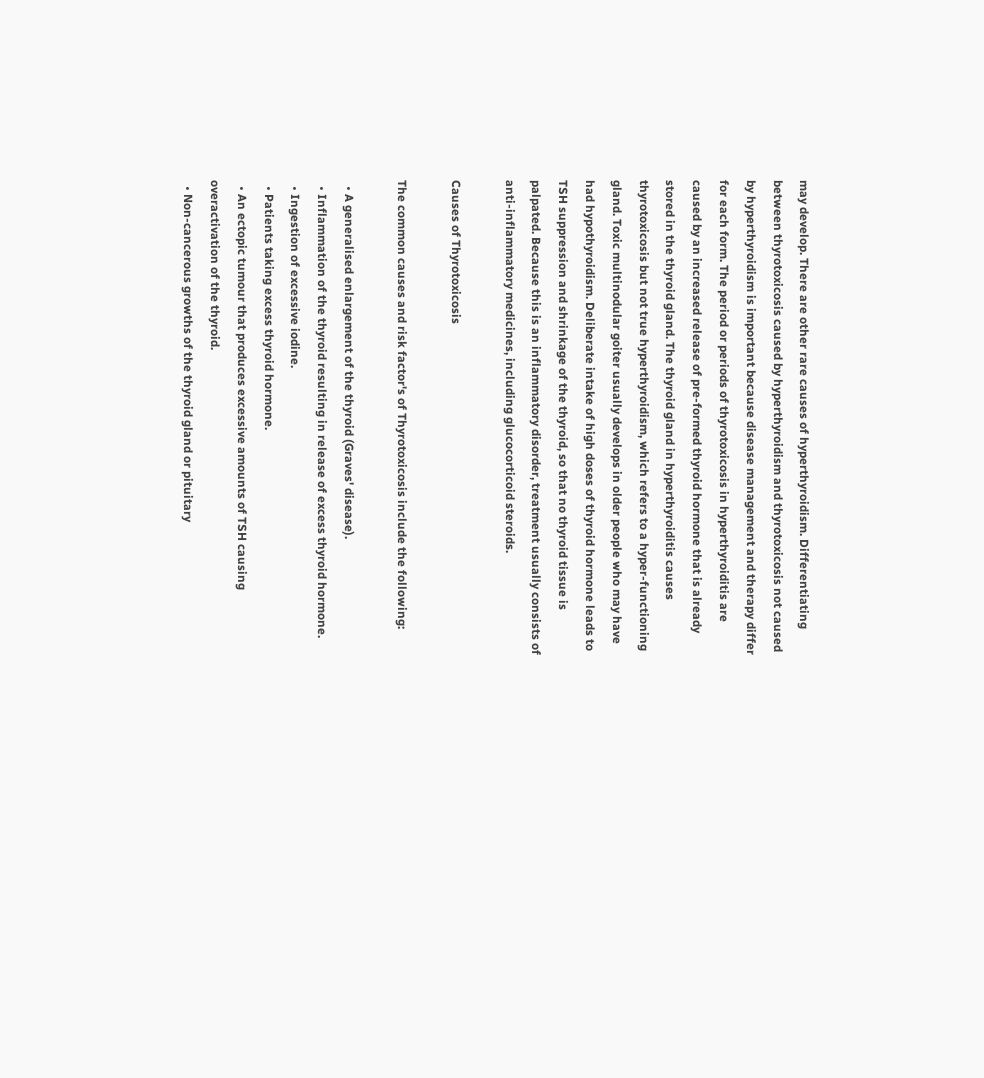may develop. There are other rare causes of hyperthyroidism. Differentiating between thyrotoxicosis caused by hyperthyroidism and thyrotoxicosis not caused by hyperthyroidism is important because disease management and therapy differ for each form. The period or periods of thyrotoxicosis in hyperthyroiditis are caused by an increased release of pre-formed thyroid hormone that is already stored in the thyroid gland. The thyroid gland in hyperthyroiditis causes thyrotoxicosis but not true hyperthyroidism, which refers to a hyper-functioning gland. Toxic multinodular goiter usually develops in older people who may have had hypothyroidism. Deliberate intake of high doses of thyroid hormone leads to TSH suppression and shrinkage of the thyroid, so that no thyroid tissue is palpated. Because this is an inflammatory disorder, treatment usually consists of anti-inflammatory medicines, including glucocorticoid steroids.

Causes of Thyrotoxicosis

The common causes and risk factor's of Thyrotoxicosis include the following:

  • A generalised enlargement of the thyroid (Graves' disease).
  • Inflammation of the thyroid resulting in release of excess thyroid hormone.
  • Ingestion of excessive iodine.
  • Patients taking excess thyroid hormone.
  • An ectopic tumour that produces excessive amounts of TSH causing overactivation of the thyroid.
  • Non-cancerous growths of the thyroid gland or pituitary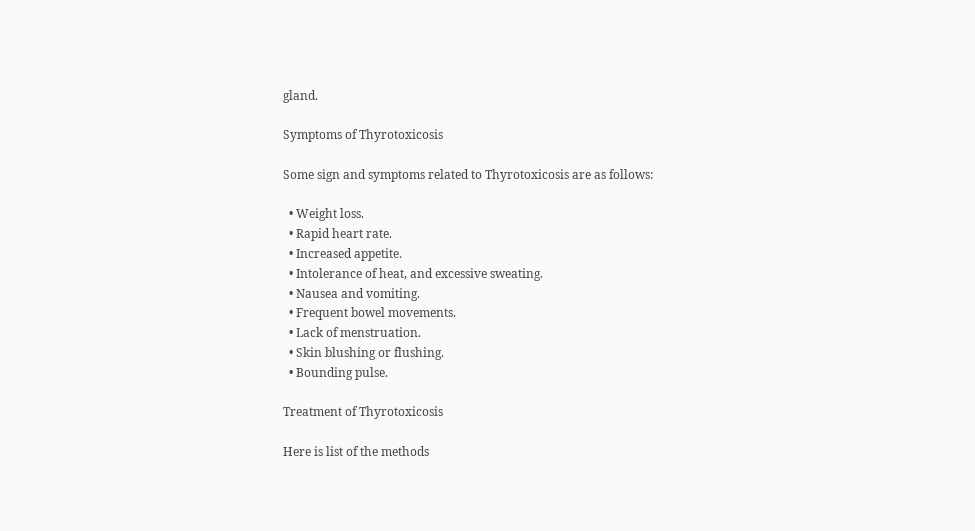gland.

Symptoms of Thyrotoxicosis

Some sign and symptoms related to Thyrotoxicosis are as follows:

  • Weight loss.
  • Rapid heart rate.
  • Increased appetite.
  • Intolerance of heat, and excessive sweating.
  • Nausea and vomiting.
  • Frequent bowel movements.
  • Lack of menstruation.
  • Skin blushing or flushing.
  • Bounding pulse.

Treatment of Thyrotoxicosis

Here is list of the methods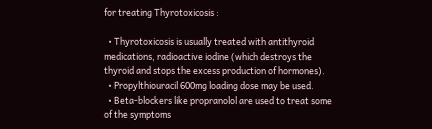for treating Thyrotoxicosis :

  • Thyrotoxicosis is usually treated with antithyroid medications, radioactive iodine (which destroys the thyroid and stops the excess production of hormones).
  • Propylthiouracil 600mg loading dose may be used.
  • Beta-blockers like propranolol are used to treat some of the symptoms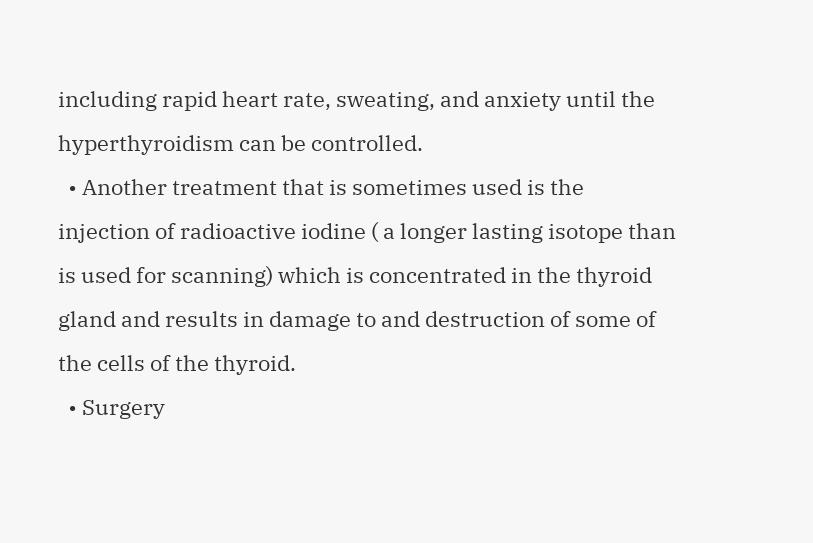including rapid heart rate, sweating, and anxiety until the hyperthyroidism can be controlled.
  • Another treatment that is sometimes used is the injection of radioactive iodine ( a longer lasting isotope than is used for scanning) which is concentrated in the thyroid gland and results in damage to and destruction of some of the cells of the thyroid.
  • Surgery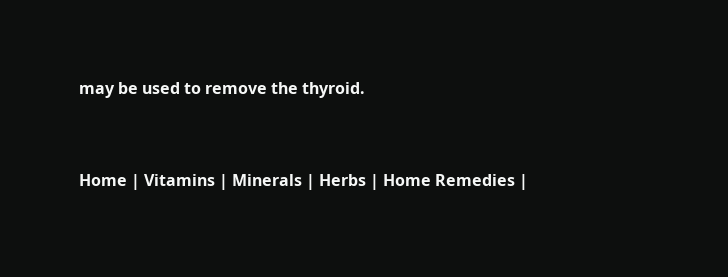may be used to remove the thyroid.


Home | Vitamins | Minerals | Herbs | Home Remedies |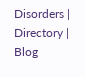Disorders | Directory | Blog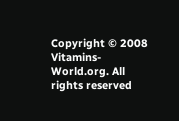Copyright © 2008 Vitamins-World.org. All rights reserved